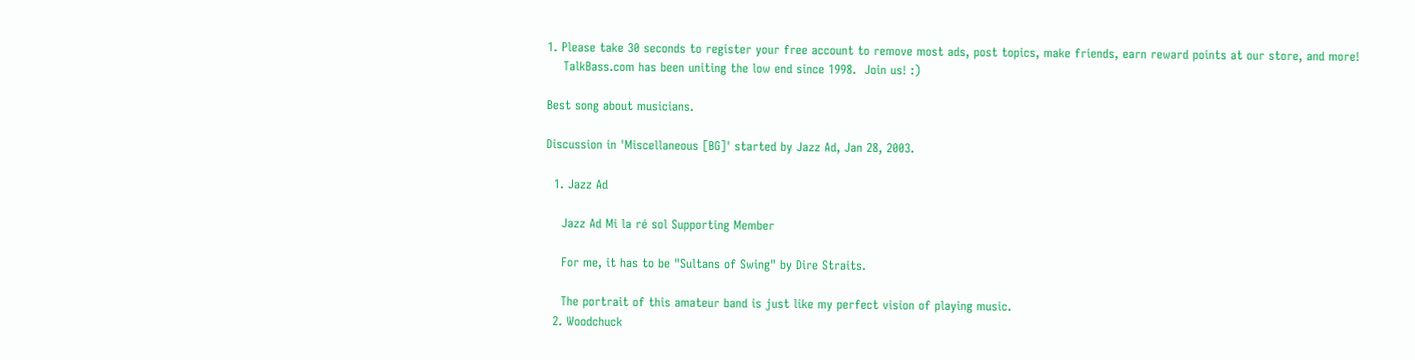1. Please take 30 seconds to register your free account to remove most ads, post topics, make friends, earn reward points at our store, and more!
    TalkBass.com has been uniting the low end since 1998.  Join us! :)

Best song about musicians.

Discussion in 'Miscellaneous [BG]' started by Jazz Ad, Jan 28, 2003.

  1. Jazz Ad

    Jazz Ad Mi la ré sol Supporting Member

    For me, it has to be "Sultans of Swing" by Dire Straits.

    The portrait of this amateur band is just like my perfect vision of playing music.
  2. Woodchuck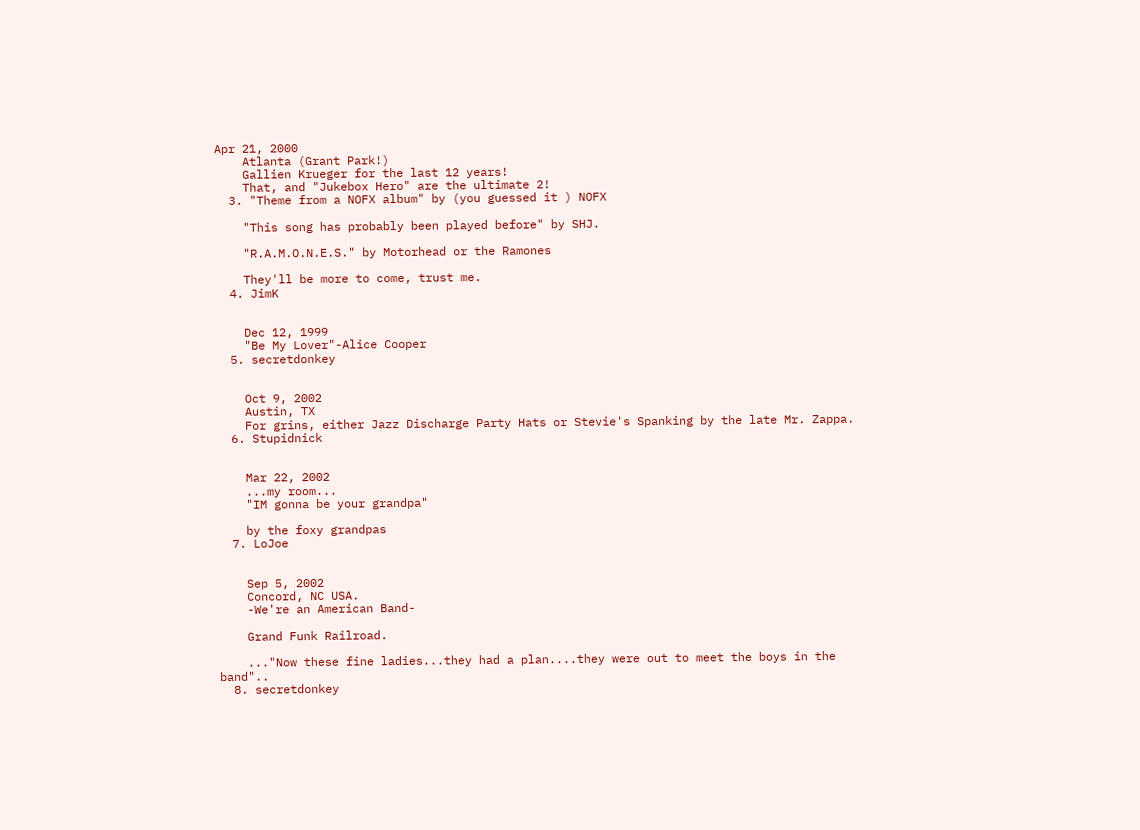Apr 21, 2000
    Atlanta (Grant Park!)
    Gallien Krueger for the last 12 years!
    That, and "Jukebox Hero" are the ultimate 2!
  3. "Theme from a NOFX album" by (you guessed it ) NOFX

    "This song has probably been played before" by SHJ.

    "R.A.M.O.N.E.S." by Motorhead or the Ramones

    They'll be more to come, trust me.
  4. JimK


    Dec 12, 1999
    "Be My Lover"-Alice Cooper
  5. secretdonkey


    Oct 9, 2002
    Austin, TX
    For grins, either Jazz Discharge Party Hats or Stevie's Spanking by the late Mr. Zappa.
  6. Stupidnick


    Mar 22, 2002
    ...my room...
    "IM gonna be your grandpa"

    by the foxy grandpas
  7. LoJoe


    Sep 5, 2002
    Concord, NC USA.
    -We're an American Band-

    Grand Funk Railroad.

    ..."Now these fine ladies...they had a plan....they were out to meet the boys in the band"..
  8. secretdonkey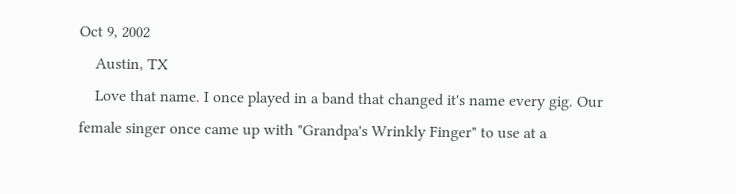Oct 9, 2002
    Austin, TX
    Love that name. I once played in a band that changed it's name every gig. Our female singer once came up with "Grandpa's Wrinkly Finger" to use at a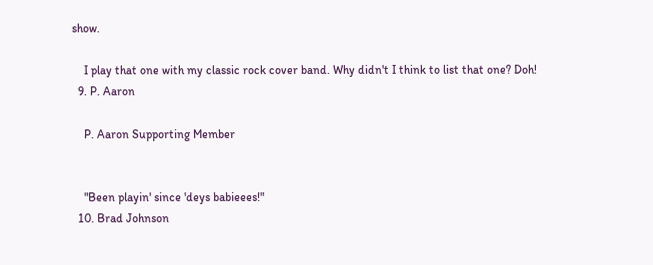show.

    I play that one with my classic rock cover band. Why didn't I think to list that one? Doh!
  9. P. Aaron

    P. Aaron Supporting Member


    "Been playin' since 'deys babieees!"
  10. Brad Johnson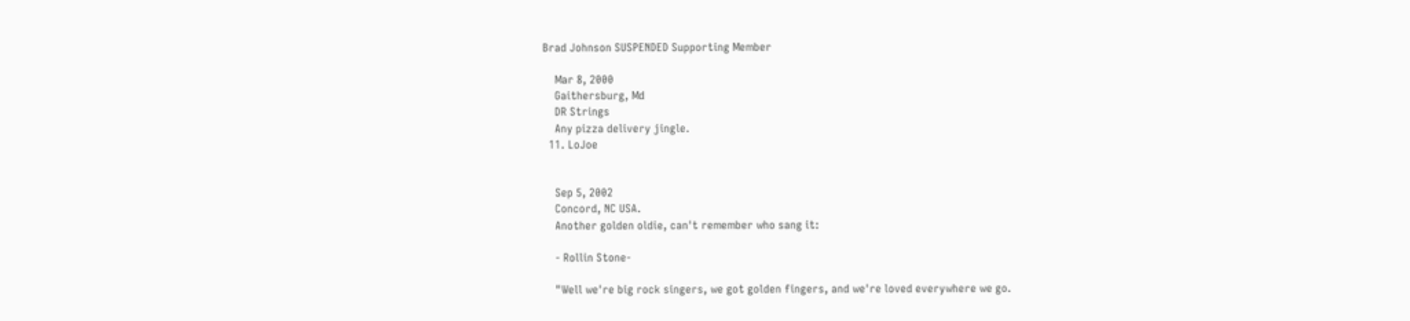Brad Johnson SUSPENDED Supporting Member

    Mar 8, 2000
    Gaithersburg, Md
    DR Strings
    Any pizza delivery jingle.
  11. LoJoe


    Sep 5, 2002
    Concord, NC USA.
    Another golden oldie, can't remember who sang it:

    - Rollin Stone-

    "Well we're big rock singers, we got golden fingers, and we're loved everywhere we go.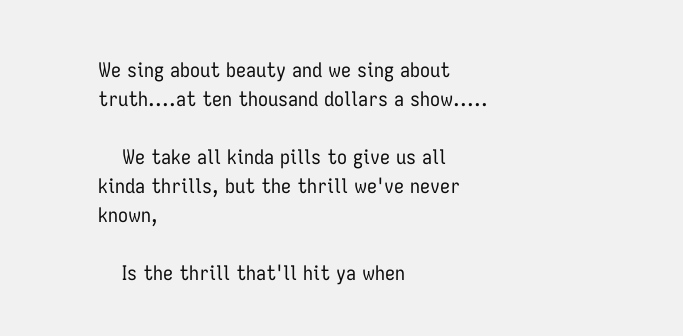We sing about beauty and we sing about truth....at ten thousand dollars a show.....

    We take all kinda pills to give us all kinda thrills, but the thrill we've never known,

    Is the thrill that'll hit ya when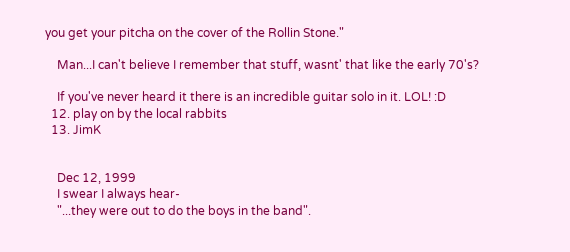you get your pitcha on the cover of the Rollin Stone."

    Man...I can't believe I remember that stuff, wasnt' that like the early 70's?

    If you've never heard it there is an incredible guitar solo in it. LOL! :D
  12. play on by the local rabbits
  13. JimK


    Dec 12, 1999
    I swear I always hear-
    "...they were out to do the boys in the band".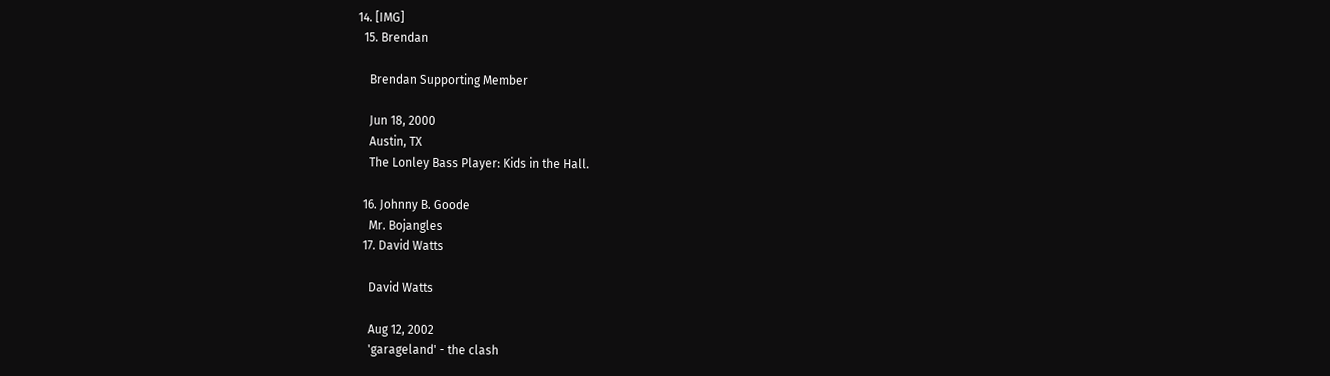14. [IMG]
  15. Brendan

    Brendan Supporting Member

    Jun 18, 2000
    Austin, TX
    The Lonley Bass Player: Kids in the Hall.

  16. Johnny B. Goode
    Mr. Bojangles
  17. David Watts

    David Watts

    Aug 12, 2002
    'garageland' - the clash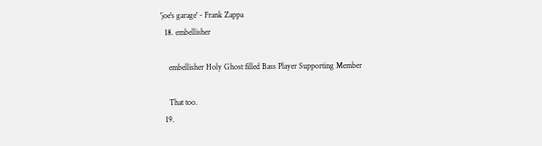'joe's garage' - Frank Zappa
  18. embellisher

    embellisher Holy Ghost filled Bass Player Supporting Member

    That too.
  19.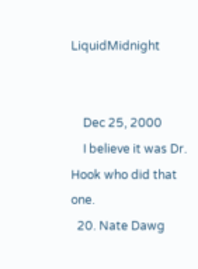LiquidMidnight


    Dec 25, 2000
    I believe it was Dr. Hook who did that one.
  20. Nate Dawg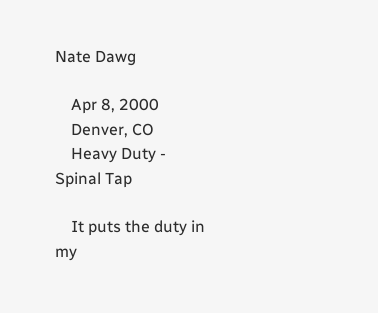Nate Dawg

    Apr 8, 2000
    Denver, CO
    Heavy Duty - Spinal Tap

    It puts the duty in my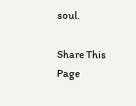soul.

Share This Page